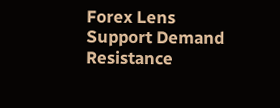Forex Lens Support Demand Resistance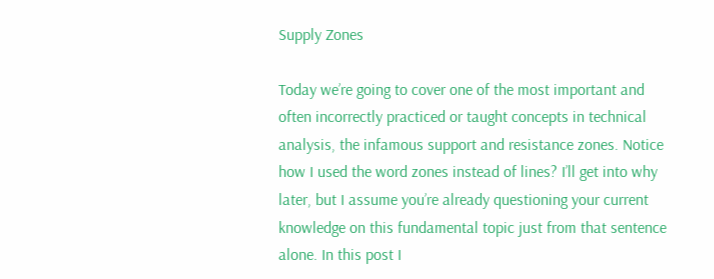Supply Zones

Today we’re going to cover one of the most important and often incorrectly practiced or taught concepts in technical analysis, the infamous support and resistance zones. Notice how I used the word zones instead of lines? I’ll get into why later, but I assume you’re already questioning your current knowledge on this fundamental topic just from that sentence alone. In this post I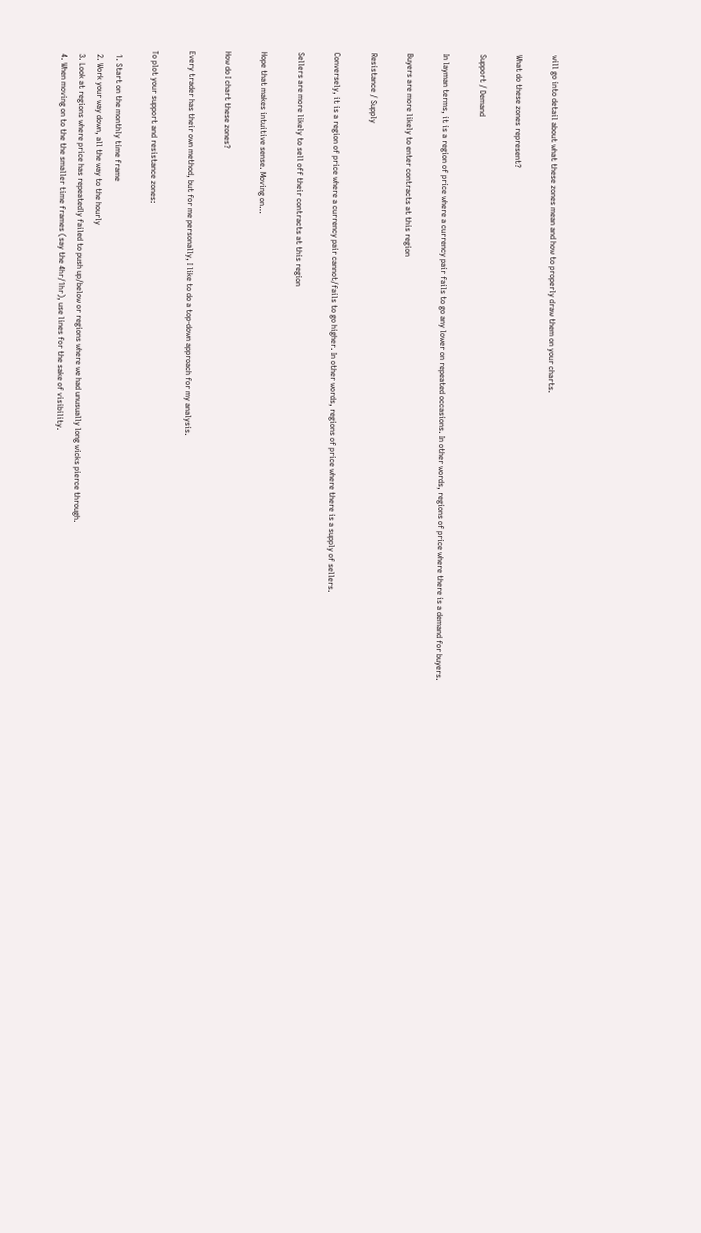will go into detail about what these zones mean and how to properly draw them on your charts.

What do these zones represent?

Support / Demand

In layman terms, it is a region of price where a currency pair fails to go any lower on repeated occasions. In other words, regions of price where there is a demand for buyers.

Buyers are more likely to enter contracts at this region

Resistance / Supply

Conversely, it is a region of price where a currency pair cannot/fails to go higher. In other words, regions of price where there is a supply of sellers.

Sellers are more likely to sell off their contracts at this region

Hope that makes intuitive sense. Moving on…

How do I chart these zones?

Every trader has their own method, but for me personally, I like to do a top-down approach for my analysis.

To plot your support and resistance zones:

  1. Start on the monthly time frame
  2. Work your way down, all the way to the hourly
  3. Look at regions where price has repeatedly failed to push up/below or regions where we had unusually long wicks pierce through.
  4. When moving on to the the smaller time frames (say the 4hr/1hr), use lines for the sake of visibility.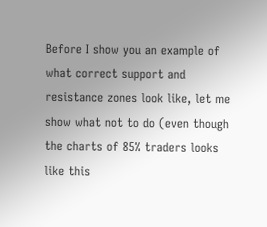Before I show you an example of what correct support and resistance zones look like, let me show what not to do (even though the charts of 85% traders looks like this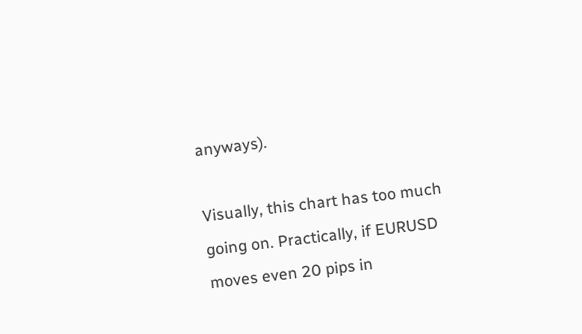anyways).

Visually, this chart has too much going on. Practically, if EURUSD moves even 20 pips in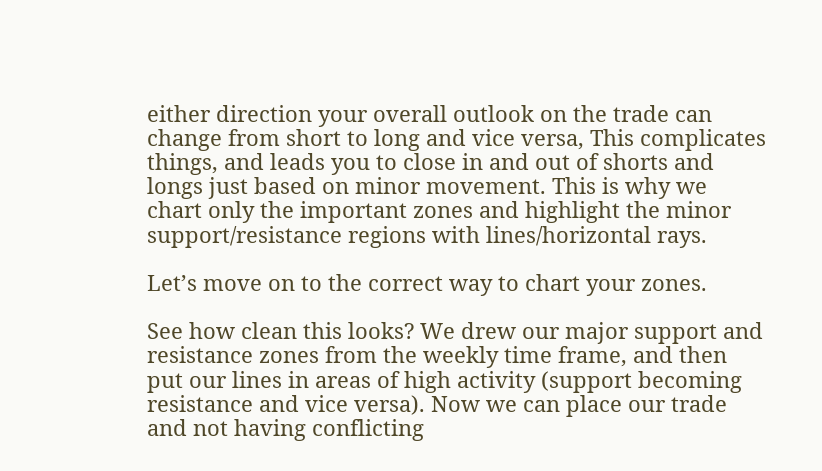either direction your overall outlook on the trade can change from short to long and vice versa, This complicates things, and leads you to close in and out of shorts and longs just based on minor movement. This is why we chart only the important zones and highlight the minor support/resistance regions with lines/horizontal rays.

Let’s move on to the correct way to chart your zones.

See how clean this looks? We drew our major support and resistance zones from the weekly time frame, and then put our lines in areas of high activity (support becoming resistance and vice versa). Now we can place our trade and not having conflicting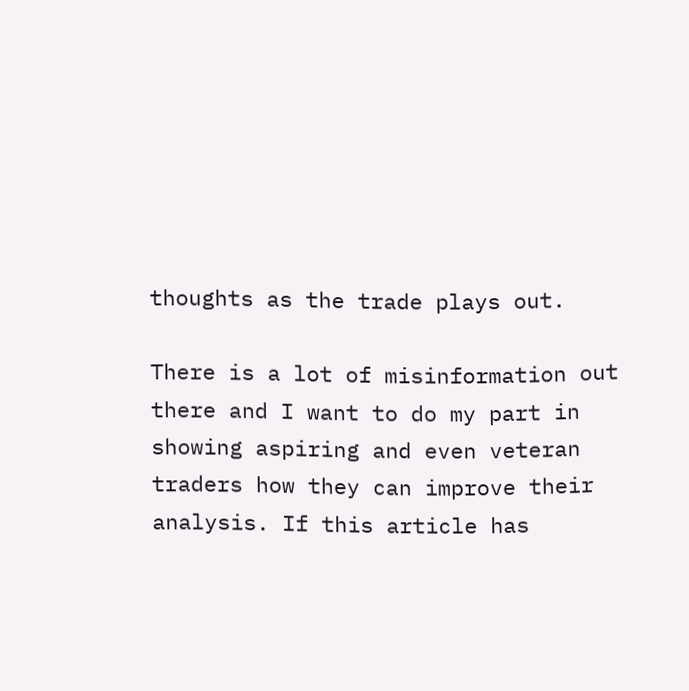thoughts as the trade plays out.

There is a lot of misinformation out there and I want to do my part in showing aspiring and even veteran traders how they can improve their analysis. If this article has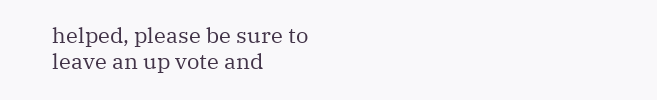helped, please be sure to leave an up vote and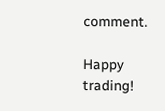comment.

Happy trading!